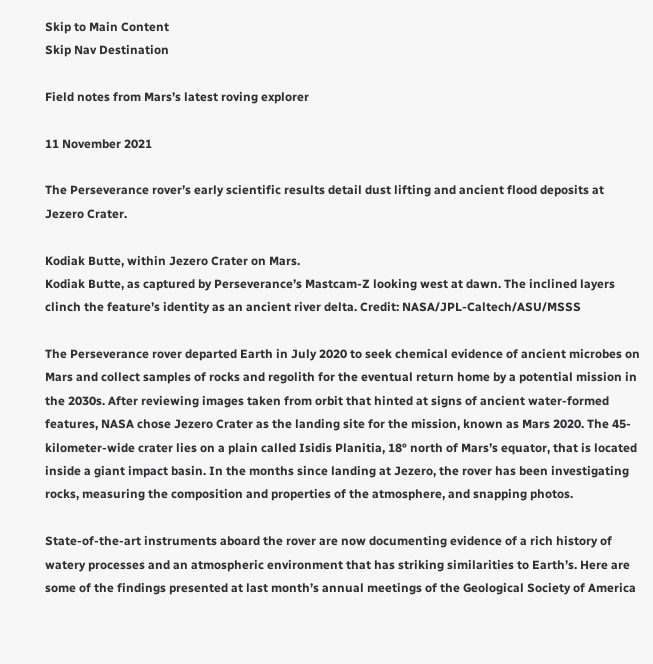Skip to Main Content
Skip Nav Destination

Field notes from Mars’s latest roving explorer

11 November 2021

The Perseverance rover’s early scientific results detail dust lifting and ancient flood deposits at Jezero Crater.

Kodiak Butte, within Jezero Crater on Mars.
Kodiak Butte, as captured by Perseverance’s Mastcam-Z looking west at dawn. The inclined layers clinch the feature’s identity as an ancient river delta. Credit: NASA/JPL-Caltech/ASU/MSSS

The Perseverance rover departed Earth in July 2020 to seek chemical evidence of ancient microbes on Mars and collect samples of rocks and regolith for the eventual return home by a potential mission in the 2030s. After reviewing images taken from orbit that hinted at signs of ancient water-formed features, NASA chose Jezero Crater as the landing site for the mission, known as Mars 2020. The 45-kilometer-wide crater lies on a plain called Isidis Planitia, 18° north of Mars’s equator, that is located inside a giant impact basin. In the months since landing at Jezero, the rover has been investigating rocks, measuring the composition and properties of the atmosphere, and snapping photos.

State-of-the-art instruments aboard the rover are now documenting evidence of a rich history of watery processes and an atmospheric environment that has striking similarities to Earth’s. Here are some of the findings presented at last month’s annual meetings of the Geological Society of America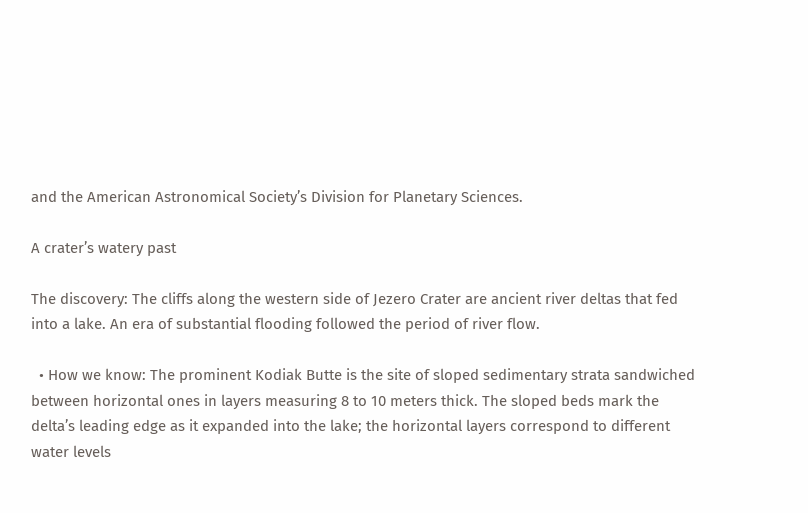and the American Astronomical Society’s Division for Planetary Sciences.

A crater’s watery past

The discovery: The cliffs along the western side of Jezero Crater are ancient river deltas that fed into a lake. An era of substantial flooding followed the period of river flow.

  • How we know: The prominent Kodiak Butte is the site of sloped sedimentary strata sandwiched between horizontal ones in layers measuring 8 to 10 meters thick. The sloped beds mark the delta’s leading edge as it expanded into the lake; the horizontal layers correspond to different water levels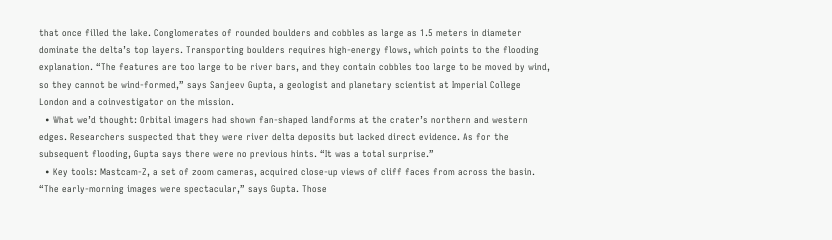that once filled the lake. Conglomerates of rounded boulders and cobbles as large as 1.5 meters in diameter dominate the delta’s top layers. Transporting boulders requires high-energy flows, which points to the flooding explanation. “The features are too large to be river bars, and they contain cobbles too large to be moved by wind, so they cannot be wind-formed,” says Sanjeev Gupta, a geologist and planetary scientist at Imperial College London and a coinvestigator on the mission.
  • What we’d thought: Orbital imagers had shown fan-shaped landforms at the crater’s northern and western edges. Researchers suspected that they were river delta deposits but lacked direct evidence. As for the subsequent flooding, Gupta says there were no previous hints. “It was a total surprise.”
  • Key tools: Mastcam-Z, a set of zoom cameras, acquired close-up views of cliff faces from across the basin. “The early-morning images were spectacular,” says Gupta. Those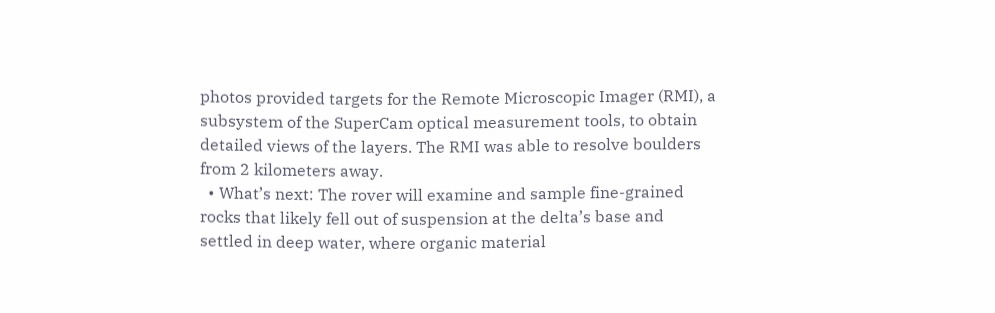photos provided targets for the Remote Microscopic Imager (RMI), a subsystem of the SuperCam optical measurement tools, to obtain detailed views of the layers. The RMI was able to resolve boulders from 2 kilometers away.
  • What’s next: The rover will examine and sample fine-grained rocks that likely fell out of suspension at the delta’s base and settled in deep water, where organic material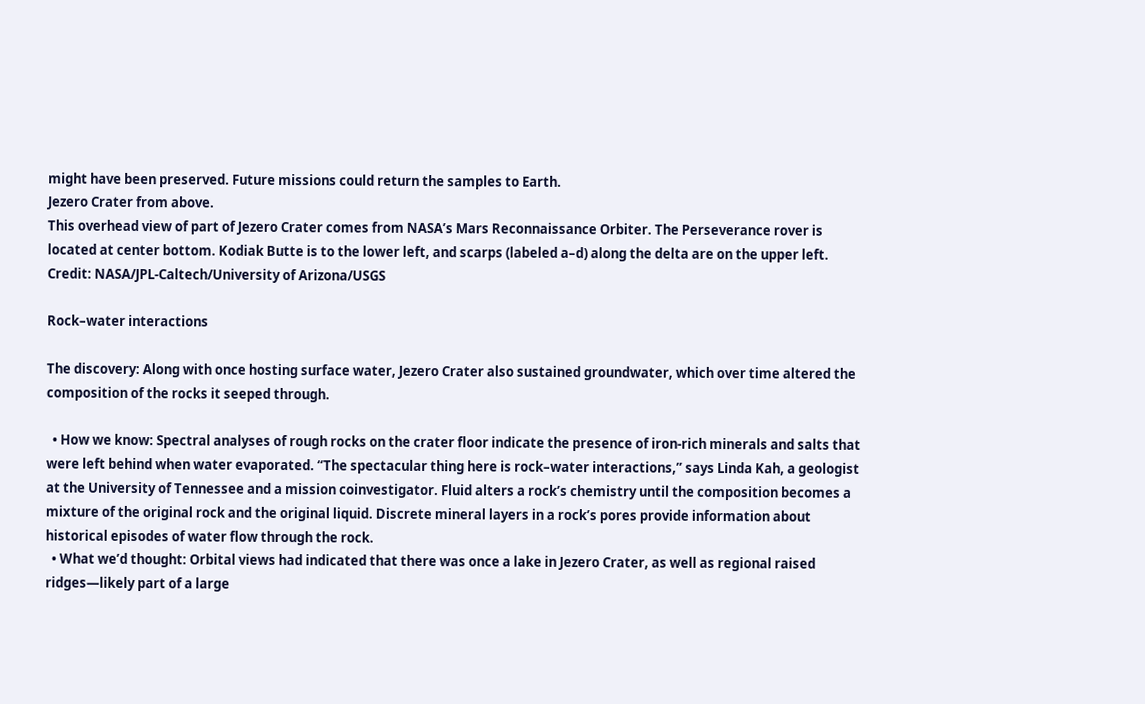might have been preserved. Future missions could return the samples to Earth.
Jezero Crater from above.
This overhead view of part of Jezero Crater comes from NASA’s Mars Reconnaissance Orbiter. The Perseverance rover is located at center bottom. Kodiak Butte is to the lower left, and scarps (labeled a–d) along the delta are on the upper left. Credit: NASA/JPL-Caltech/University of Arizona/USGS

Rock–water interactions

The discovery: Along with once hosting surface water, Jezero Crater also sustained groundwater, which over time altered the composition of the rocks it seeped through.

  • How we know: Spectral analyses of rough rocks on the crater floor indicate the presence of iron-rich minerals and salts that were left behind when water evaporated. “The spectacular thing here is rock–water interactions,” says Linda Kah, a geologist at the University of Tennessee and a mission coinvestigator. Fluid alters a rock’s chemistry until the composition becomes a mixture of the original rock and the original liquid. Discrete mineral layers in a rock’s pores provide information about historical episodes of water flow through the rock.
  • What we’d thought: Orbital views had indicated that there was once a lake in Jezero Crater, as well as regional raised ridges—likely part of a large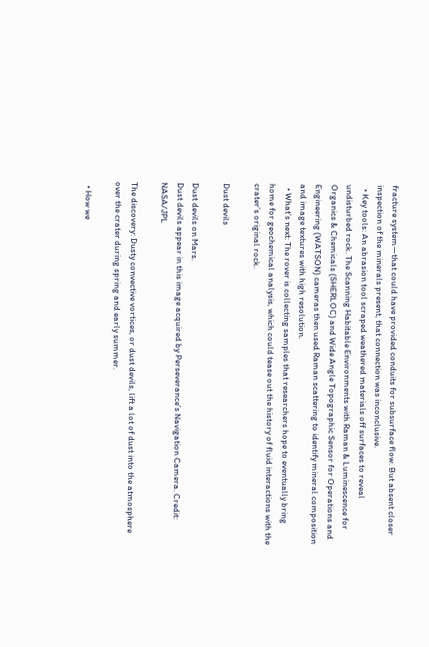fracture system—that could have provided conduits for subsurface flow. But absent closer inspection of the minerals present, that connection was inconclusive.
  • Key tools: An abrasion tool scraped weathered materials off surfaces to reveal undisturbed rock. The Scanning Habitable Environments with Raman & Luminescence for Organics & Chemicals (SHERLOC) and Wide Angle Topographic Sensor for Operations and Engineering (WATSON) cameras then used Raman scattering to identify mineral composition and image textures with high resolution.
  • What’s next: The rover is collecting samples that researchers hope to eventually bring home for geochemical analysis, which could tease out the history of fluid interactions with the crater’s original rock.

Dust devils

Dust devils on Mars.
Dust devils appear in this image acquired by Perseverance’s Navigation Camera. Credit: NASA/JPL

The discovery: Dusty convective vortices, or dust devils, lift a lot of dust into the atmosphere over the crater during spring and early summer.

  • How we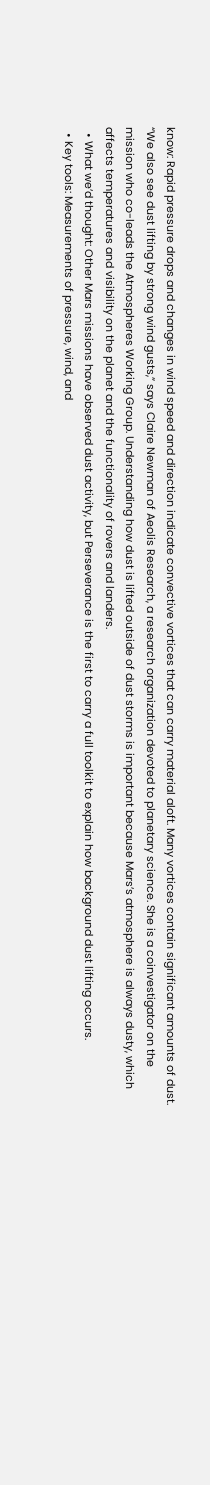know: Rapid pressure drops and changes in wind speed and direction indicate convective vortices that can carry material aloft. Many vortices contain significant amounts of dust. “We also see dust lifting by strong wind gusts,” says Claire Newman of Aeolis Research, a research organization devoted to planetary science. She is a coinvestigator on the mission who co-leads the Atmospheres Working Group. Understanding how dust is lifted outside of dust storms is important because Mars’s atmosphere is always dusty, which affects temperatures and visibility on the planet and the functionality of rovers and landers.
  • What we’d thought: Other Mars missions have observed dust activity, but Perseverance is the first to carry a full toolkit to explain how background dust lifting occurs.
  • Key tools: Measurements of pressure, wind, and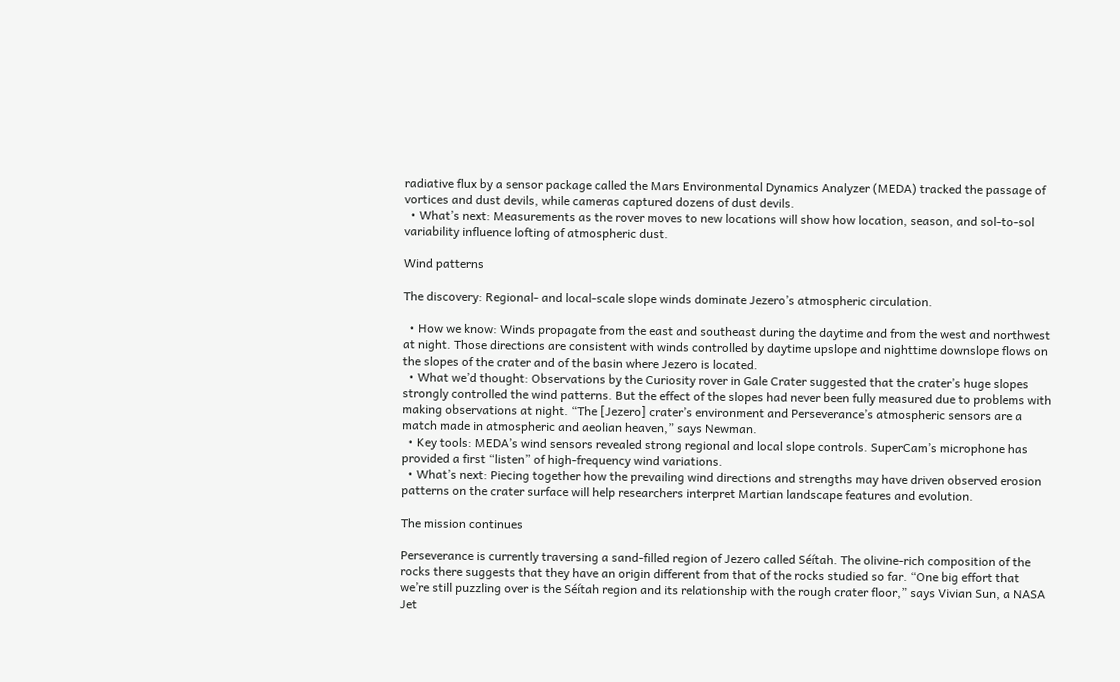radiative flux by a sensor package called the Mars Environmental Dynamics Analyzer (MEDA) tracked the passage of vortices and dust devils, while cameras captured dozens of dust devils.
  • What’s next: Measurements as the rover moves to new locations will show how location, season, and sol-to-sol variability influence lofting of atmospheric dust.

Wind patterns

The discovery: Regional- and local-scale slope winds dominate Jezero’s atmospheric circulation.

  • How we know: Winds propagate from the east and southeast during the daytime and from the west and northwest at night. Those directions are consistent with winds controlled by daytime upslope and nighttime downslope flows on the slopes of the crater and of the basin where Jezero is located.
  • What we’d thought: Observations by the Curiosity rover in Gale Crater suggested that the crater’s huge slopes strongly controlled the wind patterns. But the effect of the slopes had never been fully measured due to problems with making observations at night. “The [Jezero] crater’s environment and Perseverance’s atmospheric sensors are a match made in atmospheric and aeolian heaven,” says Newman.
  • Key tools: MEDA’s wind sensors revealed strong regional and local slope controls. SuperCam’s microphone has provided a first “listen” of high-frequency wind variations.
  • What’s next: Piecing together how the prevailing wind directions and strengths may have driven observed erosion patterns on the crater surface will help researchers interpret Martian landscape features and evolution.

The mission continues

Perseverance is currently traversing a sand-filled region of Jezero called Séítah. The olivine-rich composition of the rocks there suggests that they have an origin different from that of the rocks studied so far. “One big effort that we’re still puzzling over is the Séítah region and its relationship with the rough crater floor,” says Vivian Sun, a NASA Jet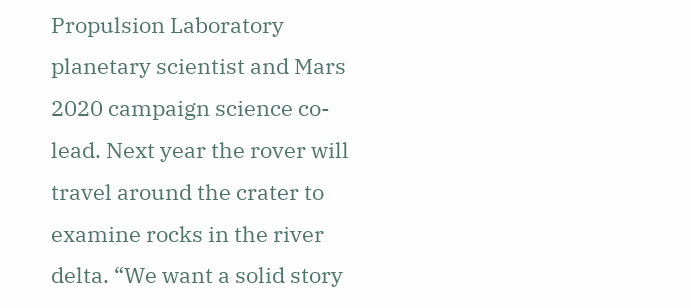Propulsion Laboratory planetary scientist and Mars 2020 campaign science co-lead. Next year the rover will travel around the crater to examine rocks in the river delta. “We want a solid story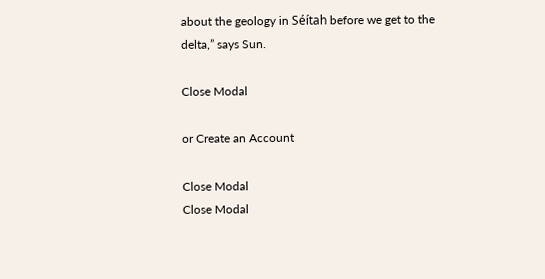about the geology in Séítah before we get to the delta,” says Sun.

Close Modal

or Create an Account

Close Modal
Close Modal